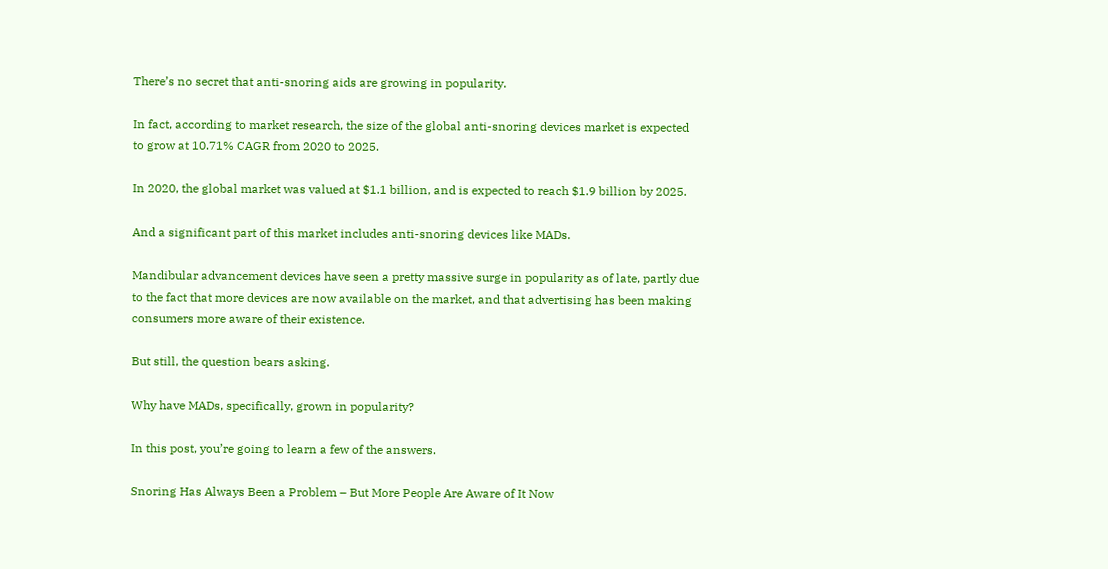There’s no secret that anti-snoring aids are growing in popularity.

In fact, according to market research, the size of the global anti-snoring devices market is expected to grow at 10.71% CAGR from 2020 to 2025.

In 2020, the global market was valued at $1.1 billion, and is expected to reach $1.9 billion by 2025.

And a significant part of this market includes anti-snoring devices like MADs.

Mandibular advancement devices have seen a pretty massive surge in popularity as of late, partly due to the fact that more devices are now available on the market, and that advertising has been making consumers more aware of their existence.

But still, the question bears asking.

Why have MADs, specifically, grown in popularity?

In this post, you’re going to learn a few of the answers.

Snoring Has Always Been a Problem – But More People Are Aware of It Now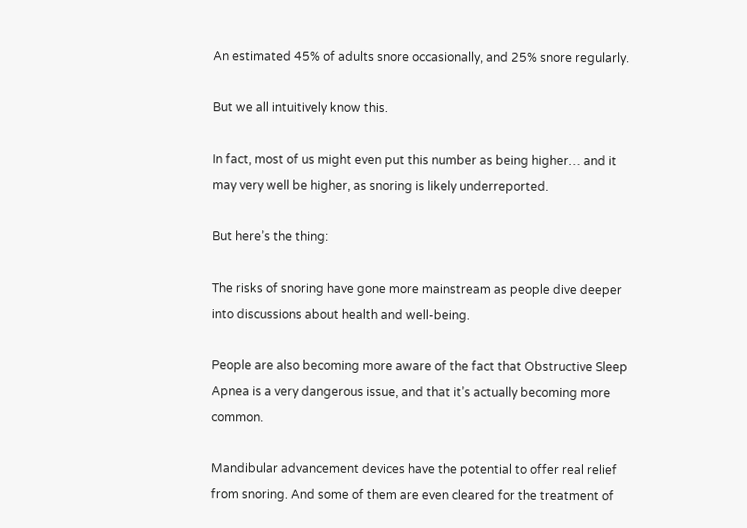An estimated 45% of adults snore occasionally, and 25% snore regularly.

But we all intuitively know this.

In fact, most of us might even put this number as being higher… and it may very well be higher, as snoring is likely underreported.

But here’s the thing:

The risks of snoring have gone more mainstream as people dive deeper into discussions about health and well-being.

People are also becoming more aware of the fact that Obstructive Sleep Apnea is a very dangerous issue, and that it’s actually becoming more common.

Mandibular advancement devices have the potential to offer real relief from snoring. And some of them are even cleared for the treatment of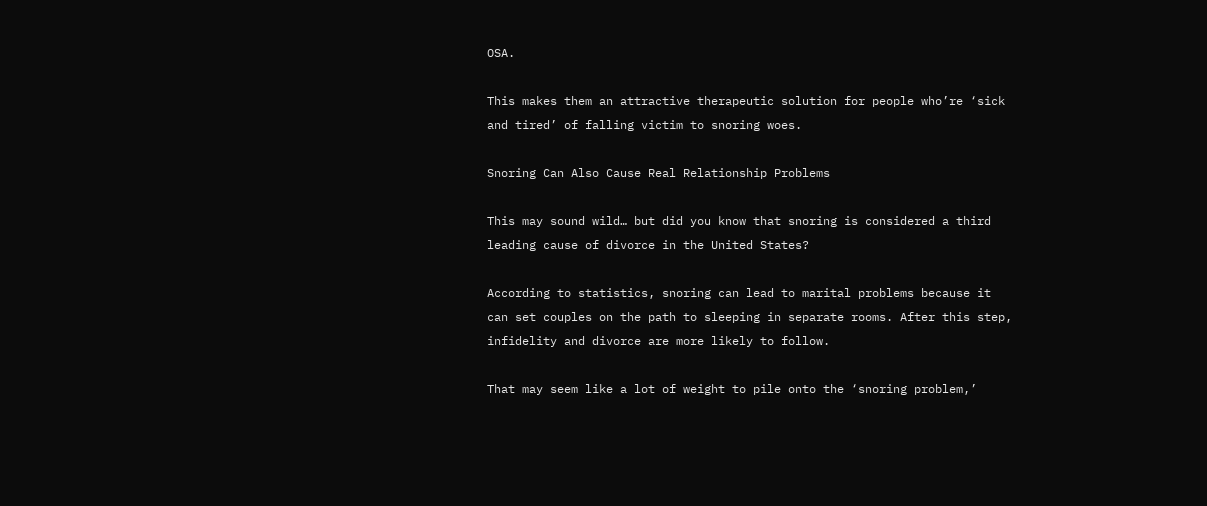OSA.

This makes them an attractive therapeutic solution for people who’re ‘sick and tired’ of falling victim to snoring woes.

Snoring Can Also Cause Real Relationship Problems

This may sound wild… but did you know that snoring is considered a third leading cause of divorce in the United States?

According to statistics, snoring can lead to marital problems because it can set couples on the path to sleeping in separate rooms. After this step, infidelity and divorce are more likely to follow.

That may seem like a lot of weight to pile onto the ‘snoring problem,’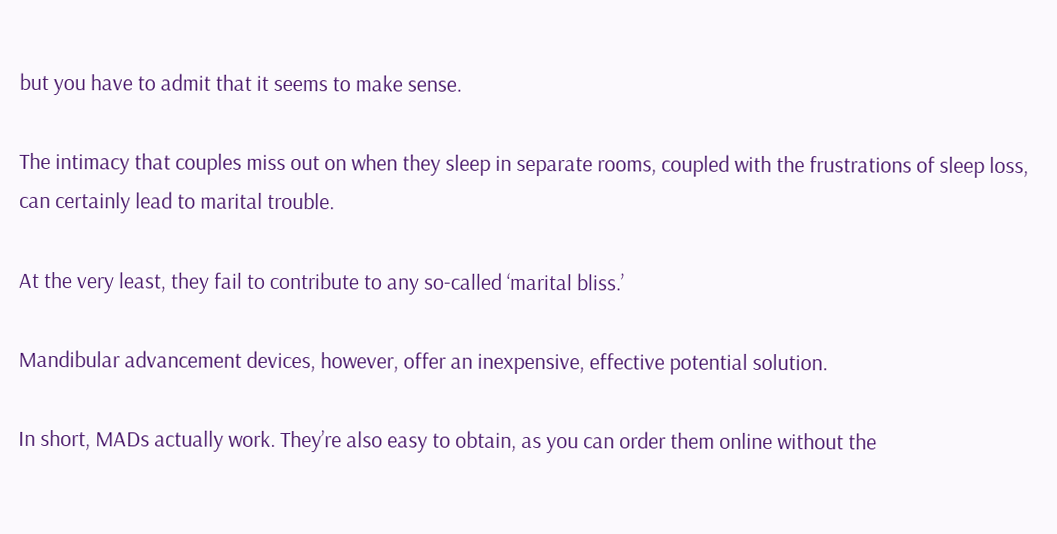but you have to admit that it seems to make sense.

The intimacy that couples miss out on when they sleep in separate rooms, coupled with the frustrations of sleep loss, can certainly lead to marital trouble.

At the very least, they fail to contribute to any so-called ‘marital bliss.’

Mandibular advancement devices, however, offer an inexpensive, effective potential solution.

In short, MADs actually work. They’re also easy to obtain, as you can order them online without the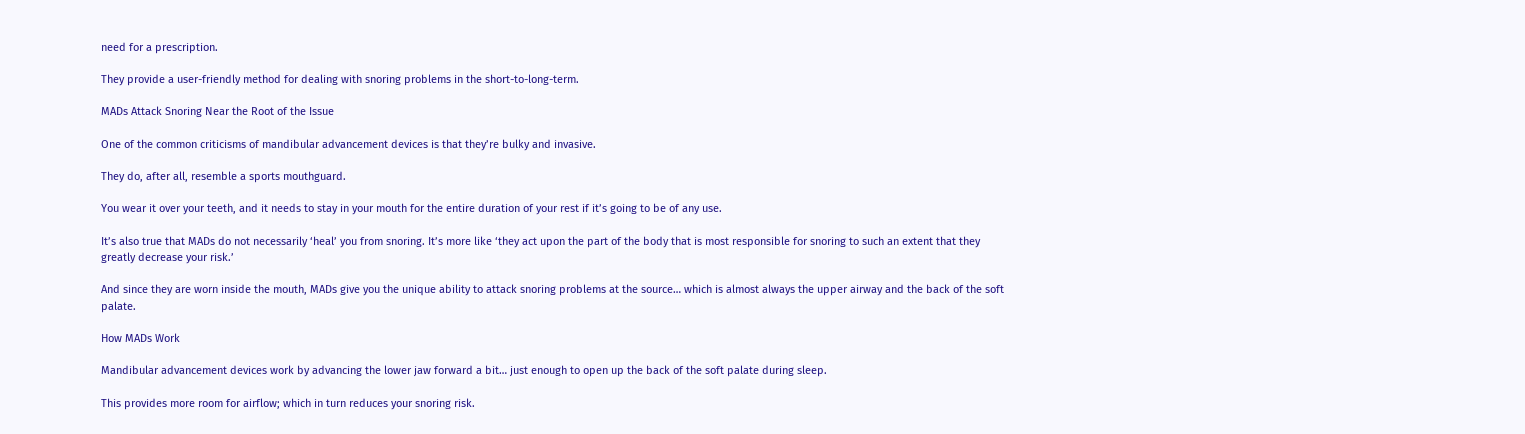need for a prescription.

They provide a user-friendly method for dealing with snoring problems in the short-to-long-term.

MADs Attack Snoring Near the Root of the Issue

One of the common criticisms of mandibular advancement devices is that they’re bulky and invasive.

They do, after all, resemble a sports mouthguard.

You wear it over your teeth, and it needs to stay in your mouth for the entire duration of your rest if it’s going to be of any use.

It’s also true that MADs do not necessarily ‘heal’ you from snoring. It’s more like ‘they act upon the part of the body that is most responsible for snoring to such an extent that they greatly decrease your risk.’

And since they are worn inside the mouth, MADs give you the unique ability to attack snoring problems at the source… which is almost always the upper airway and the back of the soft palate.

How MADs Work

Mandibular advancement devices work by advancing the lower jaw forward a bit… just enough to open up the back of the soft palate during sleep.

This provides more room for airflow; which in turn reduces your snoring risk.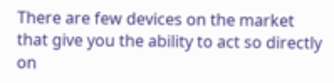There are few devices on the market that give you the ability to act so directly on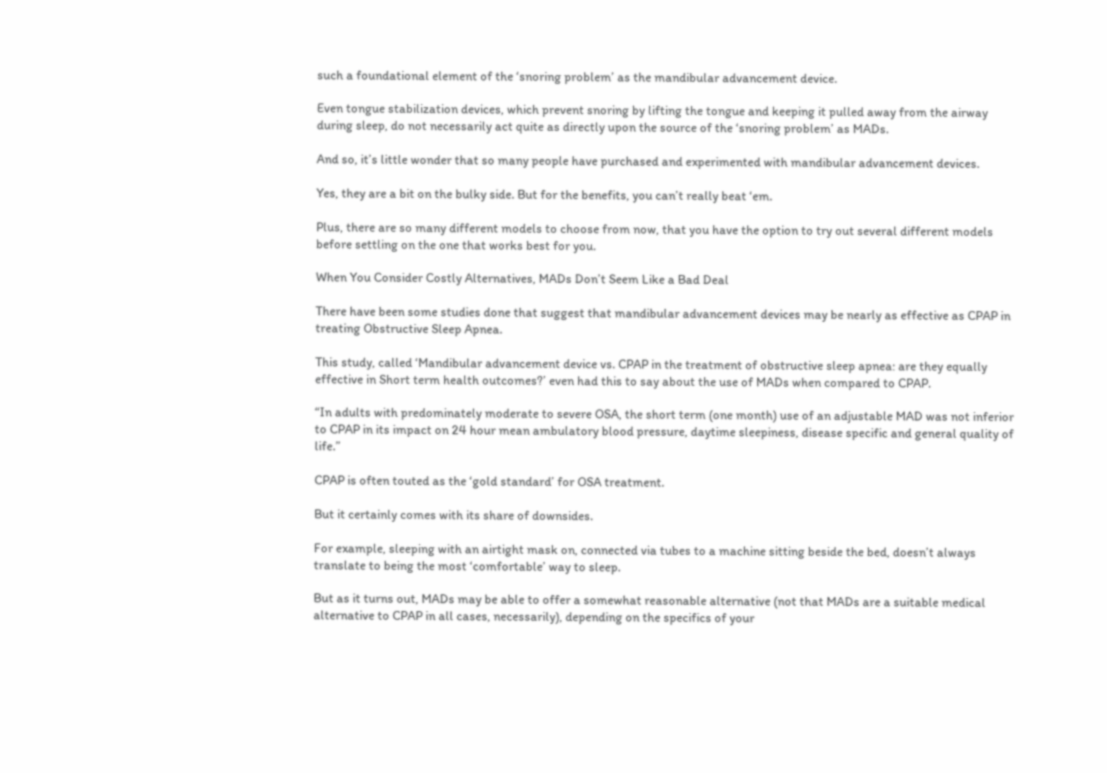such a foundational element of the ‘snoring problem’ as the mandibular advancement device.

Even tongue stabilization devices, which prevent snoring by lifting the tongue and keeping it pulled away from the airway during sleep, do not necessarily act quite as directly upon the source of the ‘snoring problem’ as MADs.

And so, it’s little wonder that so many people have purchased and experimented with mandibular advancement devices.

Yes, they are a bit on the bulky side. But for the benefits, you can’t really beat ‘em.

Plus, there are so many different models to choose from now, that you have the option to try out several different models before settling on the one that works best for you.

When You Consider Costly Alternatives, MADs Don’t Seem Like a Bad Deal

There have been some studies done that suggest that mandibular advancement devices may be nearly as effective as CPAP in treating Obstructive Sleep Apnea.

This study, called ‘Mandibular advancement device vs. CPAP in the treatment of obstructive sleep apnea: are they equally effective in Short term health outcomes?’ even had this to say about the use of MADs when compared to CPAP.

“In adults with predominately moderate to severe OSA, the short term (one month) use of an adjustable MAD was not inferior to CPAP in its impact on 24 hour mean ambulatory blood pressure, daytime sleepiness, disease specific and general quality of life.”

CPAP is often touted as the ‘gold standard’ for OSA treatment.

But it certainly comes with its share of downsides.

For example, sleeping with an airtight mask on, connected via tubes to a machine sitting beside the bed, doesn’t always translate to being the most ‘comfortable’ way to sleep.

But as it turns out, MADs may be able to offer a somewhat reasonable alternative (not that MADs are a suitable medical alternative to CPAP in all cases, necessarily), depending on the specifics of your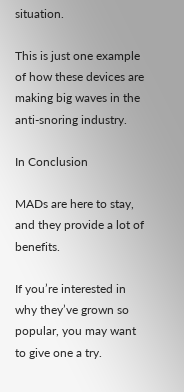situation.

This is just one example of how these devices are making big waves in the anti-snoring industry.

In Conclusion

MADs are here to stay, and they provide a lot of benefits.

If you’re interested in why they’ve grown so popular, you may want to give one a try.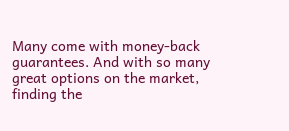Many come with money-back guarantees. And with so many great options on the market, finding the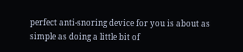perfect anti-snoring device for you is about as simple as doing a little bit of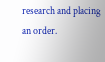research and placing an order.